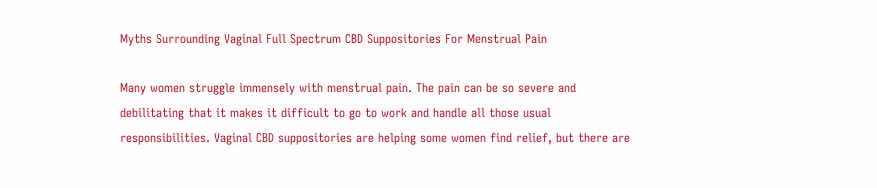Myths Surrounding Vaginal Full Spectrum CBD Suppositories For Menstrual Pain

Many women struggle immensely with menstrual pain. The pain can be so severe and debilitating that it makes it difficult to go to work and handle all those usual responsibilities. Vaginal CBD suppositories are helping some women find relief, but there are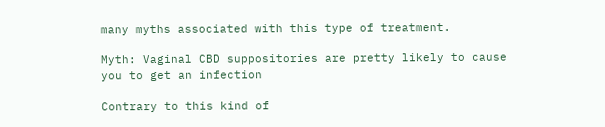many myths associated with this type of treatment.

Myth: Vaginal CBD suppositories are pretty likely to cause you to get an infection

Contrary to this kind of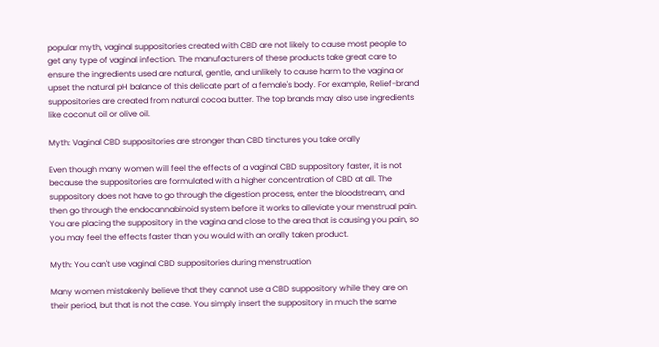popular myth, vaginal suppositories created with CBD are not likely to cause most people to get any type of vaginal infection. The manufacturers of these products take great care to ensure the ingredients used are natural, gentle, and unlikely to cause harm to the vagina or upset the natural pH balance of this delicate part of a female's body. For example, Relief-brand suppositories are created from natural cocoa butter. The top brands may also use ingredients like coconut oil or olive oil.

Myth: Vaginal CBD suppositories are stronger than CBD tinctures you take orally

Even though many women will feel the effects of a vaginal CBD suppository faster, it is not because the suppositories are formulated with a higher concentration of CBD at all. The suppository does not have to go through the digestion process, enter the bloodstream, and then go through the endocannabinoid system before it works to alleviate your menstrual pain. You are placing the suppository in the vagina and close to the area that is causing you pain, so you may feel the effects faster than you would with an orally taken product.

Myth: You can't use vaginal CBD suppositories during menstruation

Many women mistakenly believe that they cannot use a CBD suppository while they are on their period, but that is not the case. You simply insert the suppository in much the same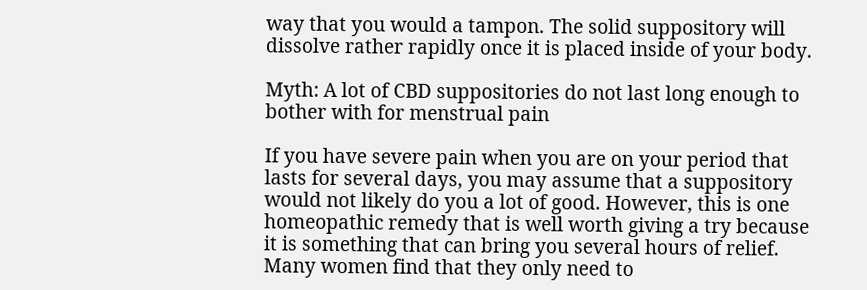way that you would a tampon. The solid suppository will dissolve rather rapidly once it is placed inside of your body.

Myth: A lot of CBD suppositories do not last long enough to bother with for menstrual pain

If you have severe pain when you are on your period that lasts for several days, you may assume that a suppository would not likely do you a lot of good. However, this is one homeopathic remedy that is well worth giving a try because it is something that can bring you several hours of relief. Many women find that they only need to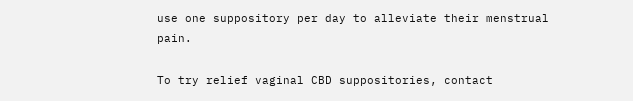use one suppository per day to alleviate their menstrual pain.

To try relief vaginal CBD suppositories, contact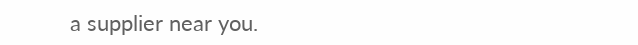a supplier near you.